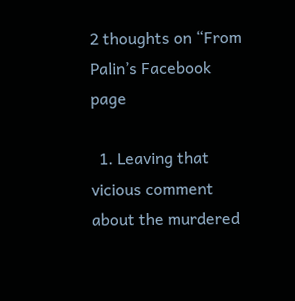2 thoughts on “From Palin’s Facebook page

  1. Leaving that vicious comment about the murdered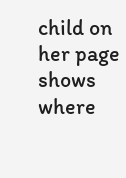child on her page shows where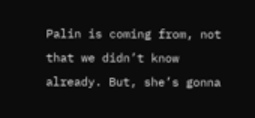Palin is coming from, not that we didn’t know already. But, she’s gonna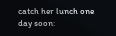catch her lunch one day soon: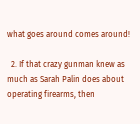what goes around comes around!

  2. If that crazy gunman knew as much as Sarah Palin does about operating firearms, then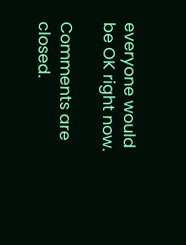everyone would be OK right now.

Comments are closed.